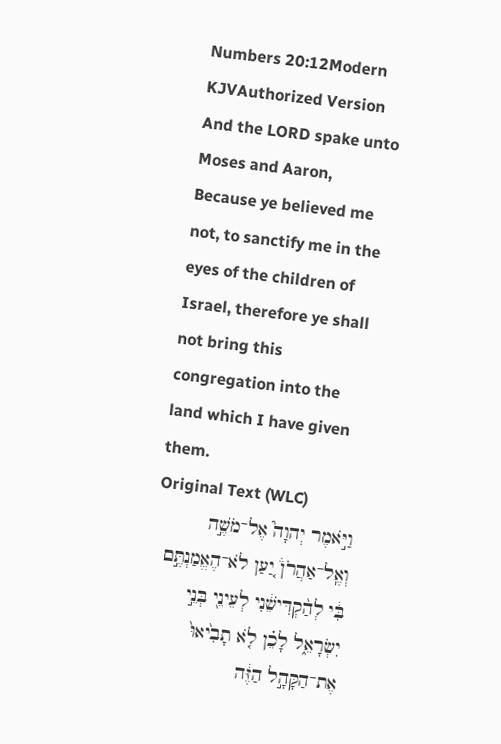Numbers 20:12Modern KJVAuthorized Version
And the LORD spake unto Moses and Aaron, Because ye believed me not, to sanctify me in the eyes of the children of Israel, therefore ye shall not bring this congregation into the land which I have given them.
Original Text (WLC)
וַיֹּ֣אמֶר יְהוָה֮ אֶל־מֹשֶׁ֣ה וְאֶֽל־אַהֲרֹן֒ יַ֚עַן לֹא־הֶאֱמַנְתֶּ֣ם בִּ֔י לְהַ֨קְדִּישֵׁ֔נִי לְעֵינֵ֖י בְּנֵ֣י יִשְׂרָאֵ֑ל לָכֵ֗ן לֹ֤א תָבִ֙יאוּ֙ אֶת־הַקָּהָ֣ל הַזֶּ֔ה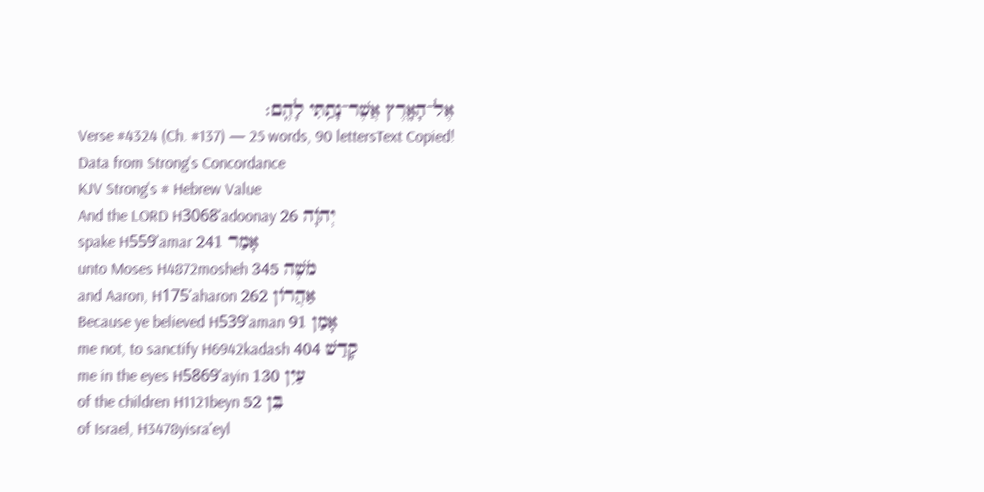אֶל־הָאָ֖רֶץ אֲשֶׁר־נָתַ֥תִּי לָהֶֽם׃
Verse #4324 (Ch. #137) — 25 words, 90 lettersText Copied!
Data from Strong's Concordance
KJV Strong's # Hebrew Value
And the LORD H3068ʾadoonay יְהֹוָה 26
spake H559ʾamar אָמַר 241
unto Moses H4872mosheh מֹשֶׁה 345
and Aaron, H175ʾaharon אַהֲרוֹן 262
Because ye believed H539ʾaman אָמַן 91
me not, to sanctify H6942kadash קָדַשׁ 404
me in the eyes H5869ʿayin עַיִן 130
of the children H1121beyn בֵּן 52
of Israel, H3478yisraʾeyl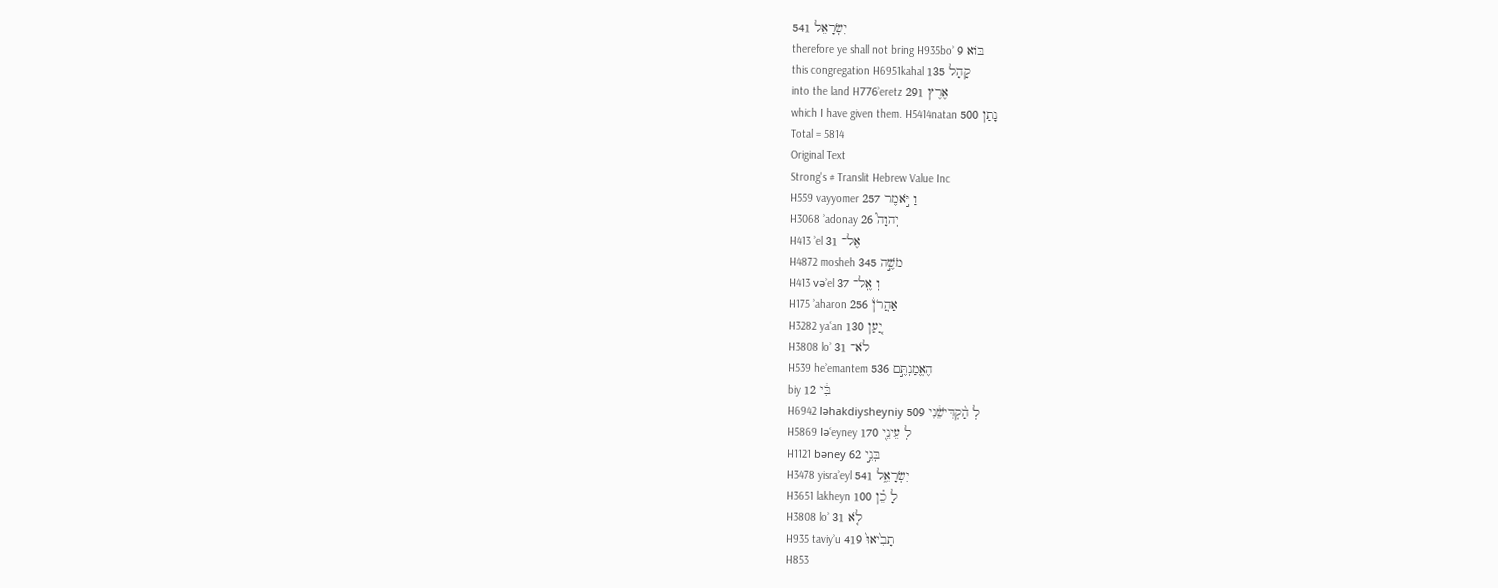יִשְׂרָאֵל 541
therefore ye shall not bring H935boʾ בּוֹא 9
this congregation H6951kahal קָהָל 135
into the land H776ʾeretz אֶרֶץ 291
which I have given them. H5414natan נָתַן 500
Total = 5814
Original Text
Strong's # Translit Hebrew Value Inc
H559 vayyomer וַ יֹּ֣אמֶר 257
H3068 ʾadonay יְהוָה֮ 26
H413 ʾel אֶל־ 31
H4872 mosheh מֹשֶׁ֣ה 345
H413 vəʾel וְ אֶֽל־ 37
H175 ʾaharon אַהֲרֹן֒ 256
H3282 yaʿan יַ֚עַן 130
H3808 loʾ לֹא־ 31
H539 heʾemantem הֶאֱמַנְתֶּ֣ם 536
biy בִּ֔י 12
H6942 ləhakdiysheyniy לְ הַ֨קְדִּישֵׁ֔נִי 509
H5869 ləʿeyney לְ עֵינֵ֖י 170
H1121 bəney בְּנֵ֣י 62
H3478 yisraʾeyl יִשְׂרָאֵ֑ל 541
H3651 lakheyn לָ כֵ֗ן 100
H3808 loʾ לֹ֤א 31
H935 taviyʾu תָבִ֙יאוּ֙ 419
H853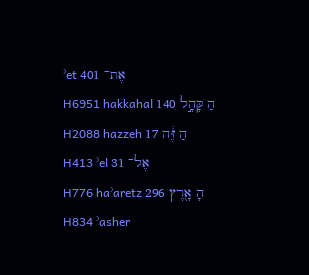ʾet אֶת־ 401
H6951 hakkahal הַ קָּהָ֣ל 140
H2088 hazzeh הַ זֶּ֔ה 17
H413 ʾel אֶל־ 31
H776 haʾaretz הָ אָ֖רֶץ 296
H834 ʾasher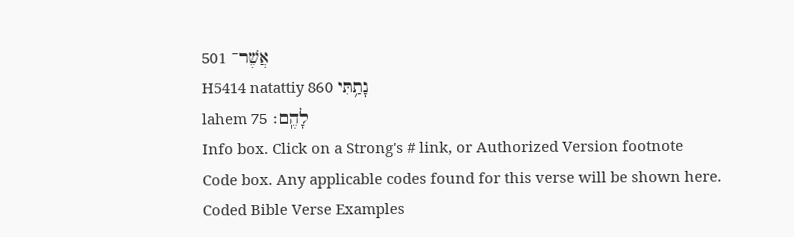אֲשֶׁר־ 501
H5414 natattiy נָתַ֥תִּי 860
lahem לָהֶֽם׃ 75
Info box. Click on a Strong's # link, or Authorized Version footnote
Code box. Any applicable codes found for this verse will be shown here.
Coded Bible Verse Examples